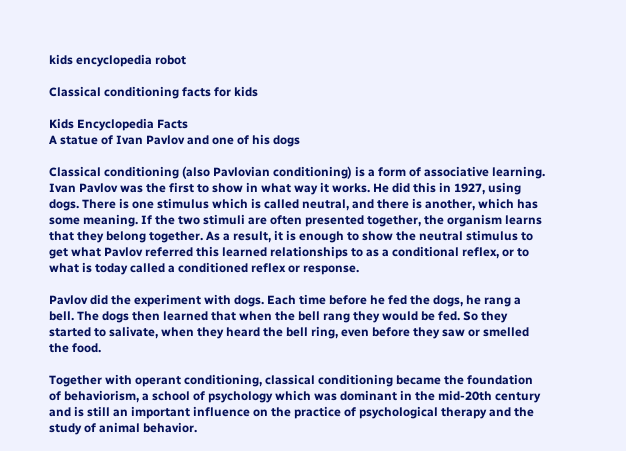kids encyclopedia robot

Classical conditioning facts for kids

Kids Encyclopedia Facts
A statue of Ivan Pavlov and one of his dogs

Classical conditioning (also Pavlovian conditioning) is a form of associative learning. Ivan Pavlov was the first to show in what way it works. He did this in 1927, using dogs. There is one stimulus which is called neutral, and there is another, which has some meaning. If the two stimuli are often presented together, the organism learns that they belong together. As a result, it is enough to show the neutral stimulus to get what Pavlov referred this learned relationships to as a conditional reflex, or to what is today called a conditioned reflex or response.

Pavlov did the experiment with dogs. Each time before he fed the dogs, he rang a bell. The dogs then learned that when the bell rang they would be fed. So they started to salivate, when they heard the bell ring, even before they saw or smelled the food.

Together with operant conditioning, classical conditioning became the foundation of behaviorism, a school of psychology which was dominant in the mid-20th century and is still an important influence on the practice of psychological therapy and the study of animal behavior.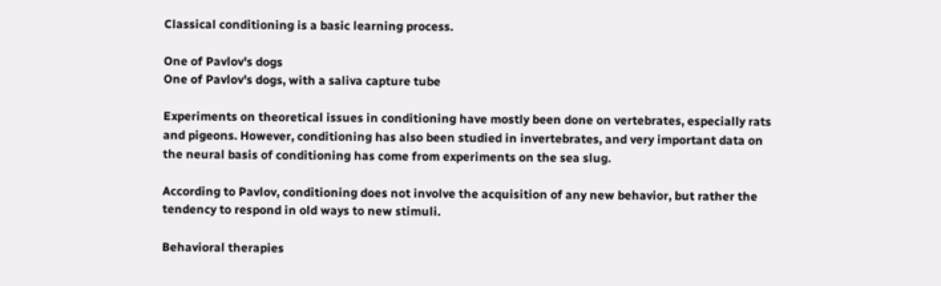Classical conditioning is a basic learning process.

One of Pavlov's dogs
One of Pavlov's dogs, with a saliva capture tube

Experiments on theoretical issues in conditioning have mostly been done on vertebrates, especially rats and pigeons. However, conditioning has also been studied in invertebrates, and very important data on the neural basis of conditioning has come from experiments on the sea slug.

According to Pavlov, conditioning does not involve the acquisition of any new behavior, but rather the tendency to respond in old ways to new stimuli.

Behavioral therapies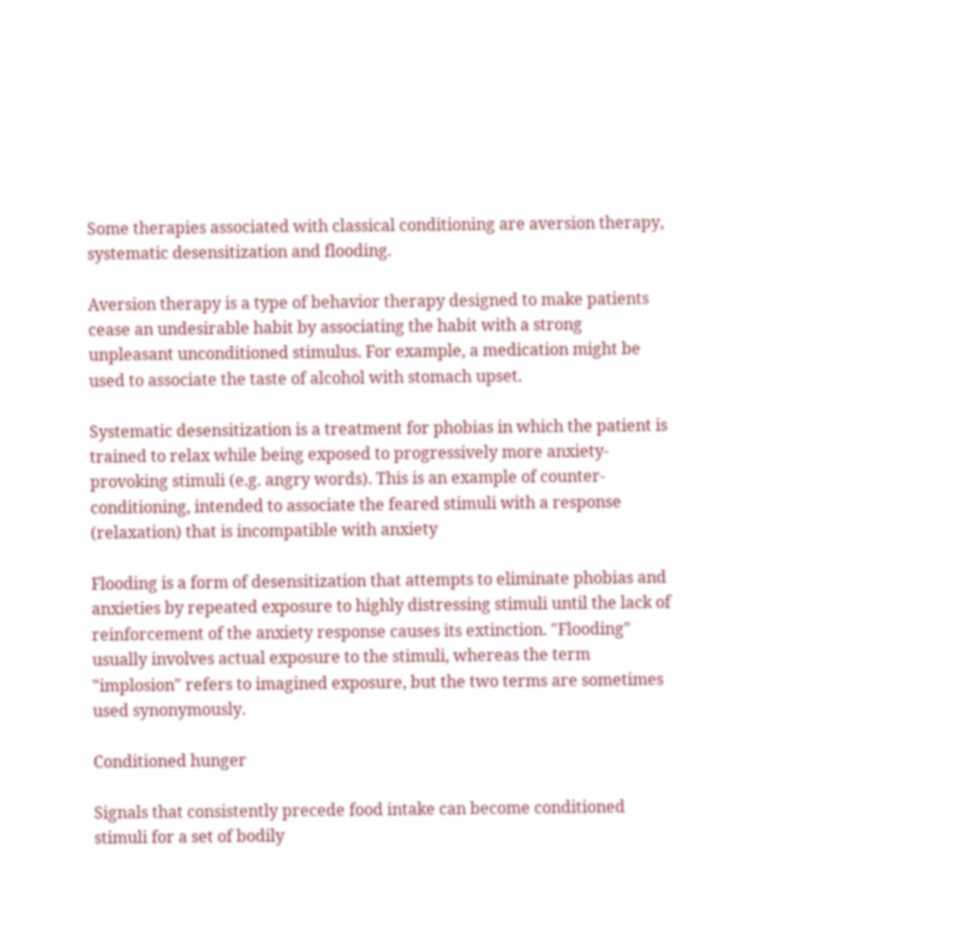Some therapies associated with classical conditioning are aversion therapy, systematic desensitization and flooding.

Aversion therapy is a type of behavior therapy designed to make patients cease an undesirable habit by associating the habit with a strong unpleasant unconditioned stimulus. For example, a medication might be used to associate the taste of alcohol with stomach upset.

Systematic desensitization is a treatment for phobias in which the patient is trained to relax while being exposed to progressively more anxiety-provoking stimuli (e.g. angry words). This is an example of counter-conditioning, intended to associate the feared stimuli with a response (relaxation) that is incompatible with anxiety

Flooding is a form of desensitization that attempts to eliminate phobias and anxieties by repeated exposure to highly distressing stimuli until the lack of reinforcement of the anxiety response causes its extinction. "Flooding" usually involves actual exposure to the stimuli, whereas the term "implosion" refers to imagined exposure, but the two terms are sometimes used synonymously.

Conditioned hunger

Signals that consistently precede food intake can become conditioned stimuli for a set of bodily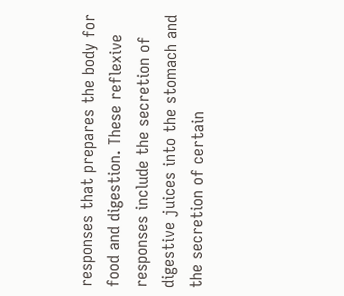responses that prepares the body for food and digestion. These reflexive responses include the secretion of digestive juices into the stomach and the secretion of certain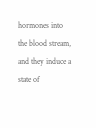hormones into the blood stream, and they induce a state of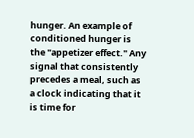hunger. An example of conditioned hunger is the "appetizer effect." Any signal that consistently precedes a meal, such as a clock indicating that it is time for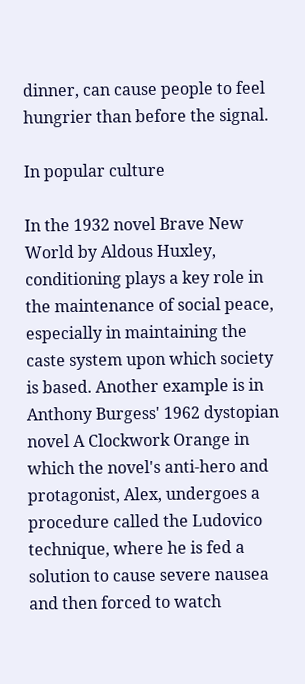dinner, can cause people to feel hungrier than before the signal.

In popular culture

In the 1932 novel Brave New World by Aldous Huxley, conditioning plays a key role in the maintenance of social peace, especially in maintaining the caste system upon which society is based. Another example is in Anthony Burgess' 1962 dystopian novel A Clockwork Orange in which the novel's anti-hero and protagonist, Alex, undergoes a procedure called the Ludovico technique, where he is fed a solution to cause severe nausea and then forced to watch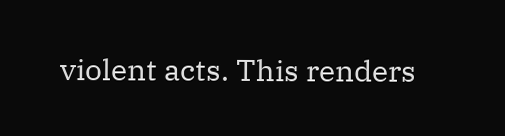violent acts. This renders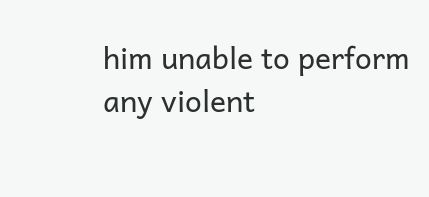him unable to perform any violent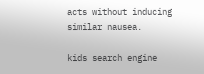acts without inducing similar nausea.

kids search engine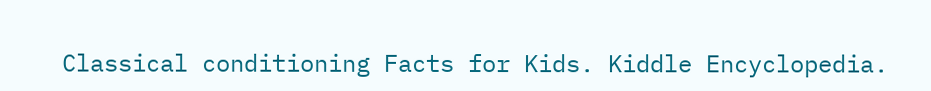Classical conditioning Facts for Kids. Kiddle Encyclopedia.